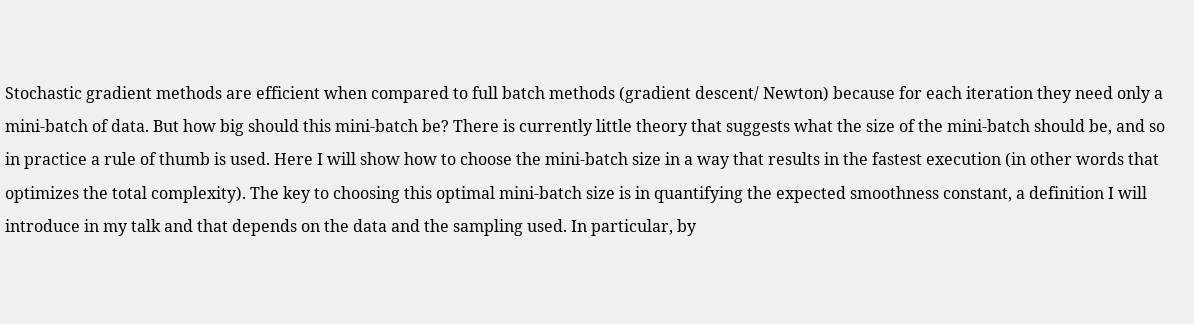Stochastic gradient methods are efficient when compared to full batch methods (gradient descent/ Newton) because for each iteration they need only a mini-batch of data. But how big should this mini-batch be? There is currently little theory that suggests what the size of the mini-batch should be, and so in practice a rule of thumb is used. Here I will show how to choose the mini-batch size in a way that results in the fastest execution (in other words that optimizes the total complexity). The key to choosing this optimal mini-batch size is in quantifying the expected smoothness constant, a definition I will introduce in my talk and that depends on the data and the sampling used. In particular, by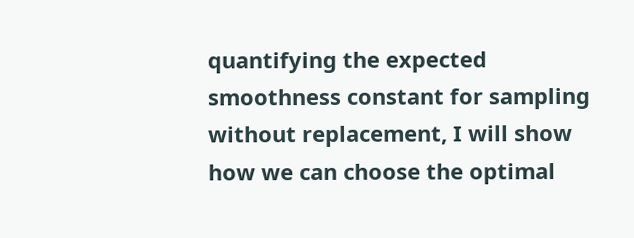quantifying the expected smoothness constant for sampling without replacement, I will show how we can choose the optimal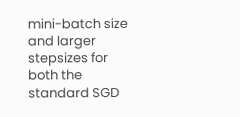mini-batch size and larger stepsizes for both the standard SGD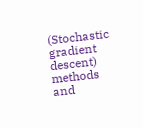(Stochastic gradient descent) methods and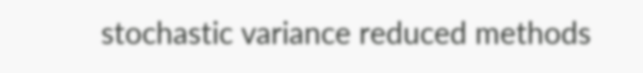stochastic variance reduced methods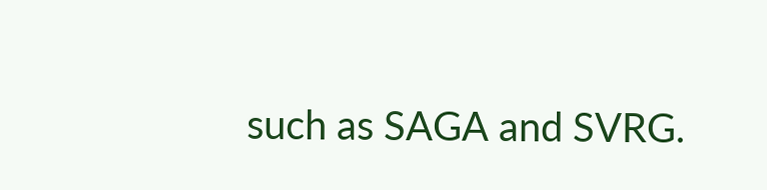such as SAGA and SVRG.